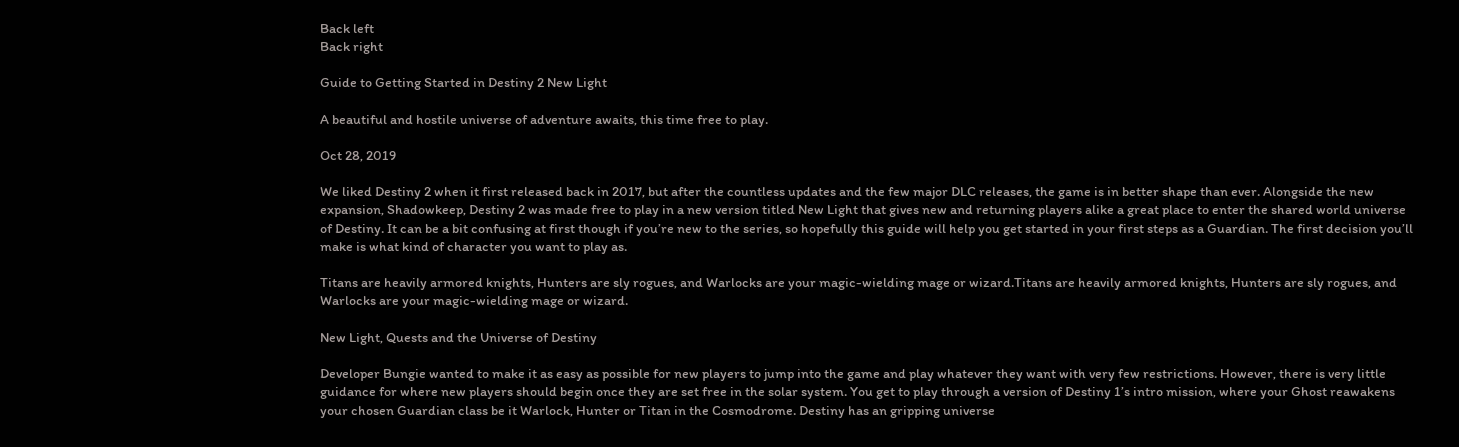Back left
Back right

Guide to Getting Started in Destiny 2 New Light

A beautiful and hostile universe of adventure awaits, this time free to play.

Oct 28, 2019

We liked Destiny 2 when it first released back in 2017, but after the countless updates and the few major DLC releases, the game is in better shape than ever. Alongside the new expansion, Shadowkeep, Destiny 2 was made free to play in a new version titled New Light that gives new and returning players alike a great place to enter the shared world universe of Destiny. It can be a bit confusing at first though if you’re new to the series, so hopefully this guide will help you get started in your first steps as a Guardian. The first decision you’ll make is what kind of character you want to play as.

Titans are heavily armored knights, Hunters are sly rogues, and Warlocks are your magic-wielding mage or wizard.Titans are heavily armored knights, Hunters are sly rogues, and Warlocks are your magic-wielding mage or wizard.

New Light, Quests and the Universe of Destiny

Developer Bungie wanted to make it as easy as possible for new players to jump into the game and play whatever they want with very few restrictions. However, there is very little guidance for where new players should begin once they are set free in the solar system. You get to play through a version of Destiny 1’s intro mission, where your Ghost reawakens your chosen Guardian class be it Warlock, Hunter or Titan in the Cosmodrome. Destiny has an gripping universe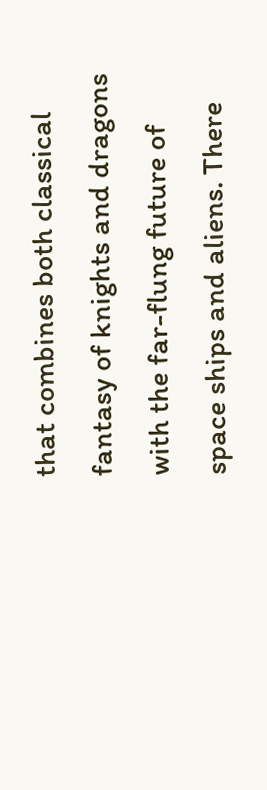that combines both classical fantasy of knights and dragons with the far-flung future of space ships and aliens. There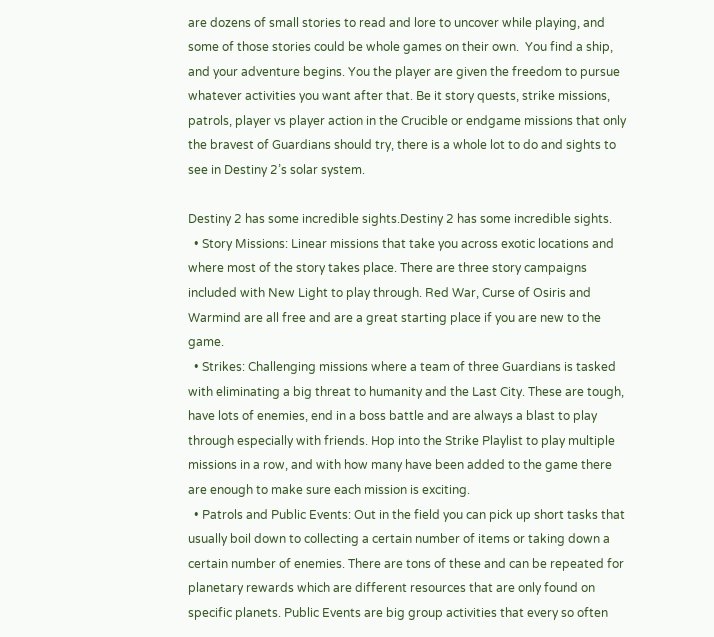are dozens of small stories to read and lore to uncover while playing, and some of those stories could be whole games on their own.  You find a ship, and your adventure begins. You the player are given the freedom to pursue whatever activities you want after that. Be it story quests, strike missions, patrols, player vs player action in the Crucible or endgame missions that only the bravest of Guardians should try, there is a whole lot to do and sights to see in Destiny 2’s solar system.

Destiny 2 has some incredible sights.Destiny 2 has some incredible sights.
  • Story Missions: Linear missions that take you across exotic locations and where most of the story takes place. There are three story campaigns included with New Light to play through. Red War, Curse of Osiris and Warmind are all free and are a great starting place if you are new to the game.
  • Strikes: Challenging missions where a team of three Guardians is tasked with eliminating a big threat to humanity and the Last City. These are tough, have lots of enemies, end in a boss battle and are always a blast to play through especially with friends. Hop into the Strike Playlist to play multiple missions in a row, and with how many have been added to the game there are enough to make sure each mission is exciting.
  • Patrols and Public Events: Out in the field you can pick up short tasks that usually boil down to collecting a certain number of items or taking down a certain number of enemies. There are tons of these and can be repeated for planetary rewards which are different resources that are only found on specific planets. Public Events are big group activities that every so often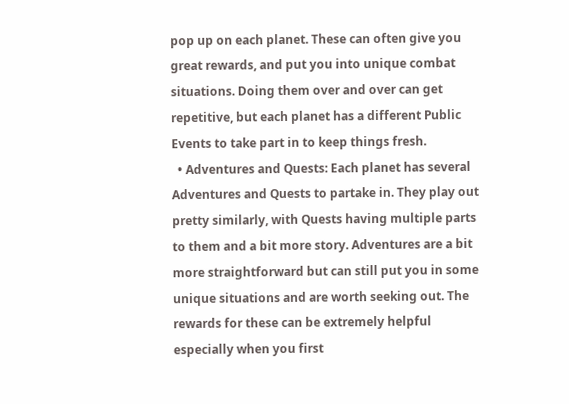pop up on each planet. These can often give you great rewards, and put you into unique combat situations. Doing them over and over can get repetitive, but each planet has a different Public Events to take part in to keep things fresh.
  • Adventures and Quests: Each planet has several Adventures and Quests to partake in. They play out pretty similarly, with Quests having multiple parts to them and a bit more story. Adventures are a bit more straightforward but can still put you in some unique situations and are worth seeking out. The rewards for these can be extremely helpful especially when you first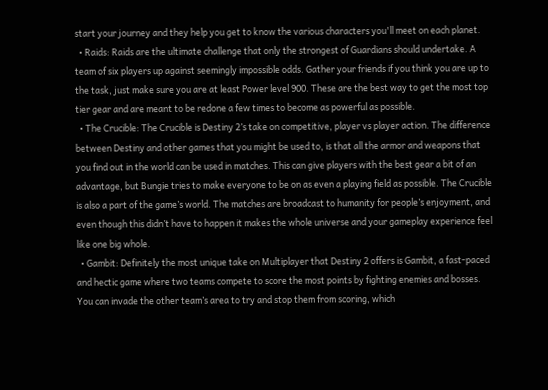start your journey and they help you get to know the various characters you'll meet on each planet.
  • Raids: Raids are the ultimate challenge that only the strongest of Guardians should undertake. A team of six players up against seemingly impossible odds. Gather your friends if you think you are up to the task, just make sure you are at least Power level 900. These are the best way to get the most top tier gear and are meant to be redone a few times to become as powerful as possible.
  • The Crucible: The Crucible is Destiny 2’s take on competitive, player vs player action. The difference between Destiny and other games that you might be used to, is that all the armor and weapons that you find out in the world can be used in matches. This can give players with the best gear a bit of an advantage, but Bungie tries to make everyone to be on as even a playing field as possible. The Crucible is also a part of the game’s world. The matches are broadcast to humanity for people’s enjoyment, and even though this didn’t have to happen it makes the whole universe and your gameplay experience feel like one big whole.
  • Gambit: Definitely the most unique take on Multiplayer that Destiny 2 offers is Gambit, a fast-paced and hectic game where two teams compete to score the most points by fighting enemies and bosses. You can invade the other team’s area to try and stop them from scoring, which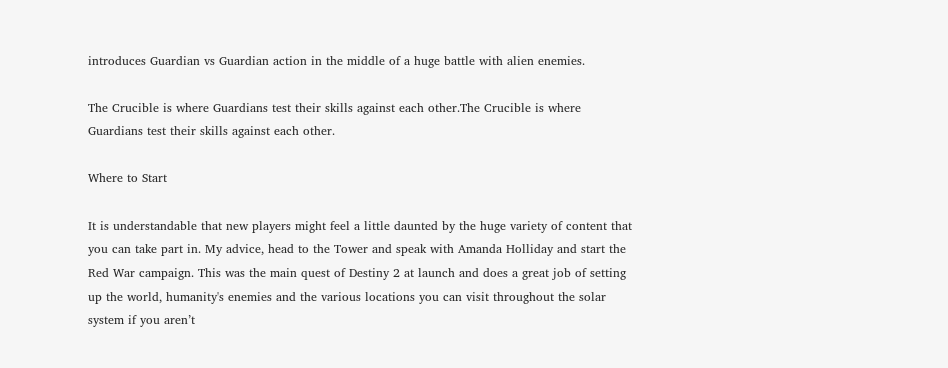introduces Guardian vs Guardian action in the middle of a huge battle with alien enemies.

The Crucible is where Guardians test their skills against each other.The Crucible is where Guardians test their skills against each other.

Where to Start

It is understandable that new players might feel a little daunted by the huge variety of content that you can take part in. My advice, head to the Tower and speak with Amanda Holliday and start the Red War campaign. This was the main quest of Destiny 2 at launch and does a great job of setting up the world, humanity's enemies and the various locations you can visit throughout the solar system if you aren’t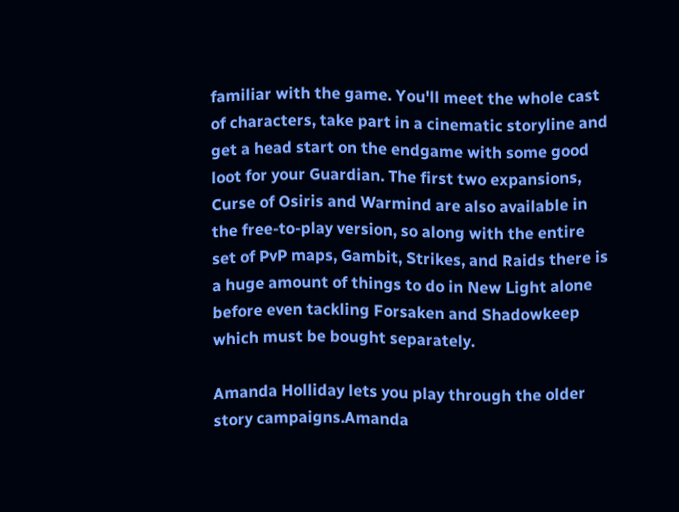familiar with the game. You'll meet the whole cast of characters, take part in a cinematic storyline and get a head start on the endgame with some good loot for your Guardian. The first two expansions, Curse of Osiris and Warmind are also available in the free-to-play version, so along with the entire set of PvP maps, Gambit, Strikes, and Raids there is a huge amount of things to do in New Light alone before even tackling Forsaken and Shadowkeep which must be bought separately.

Amanda Holliday lets you play through the older story campaigns.Amanda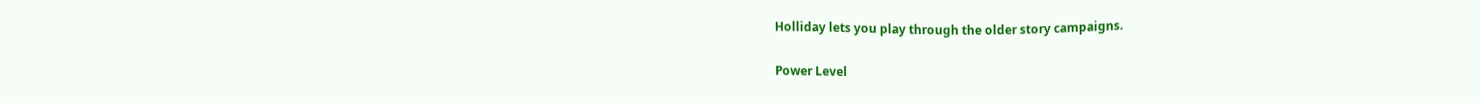Holliday lets you play through the older story campaigns.

Power Level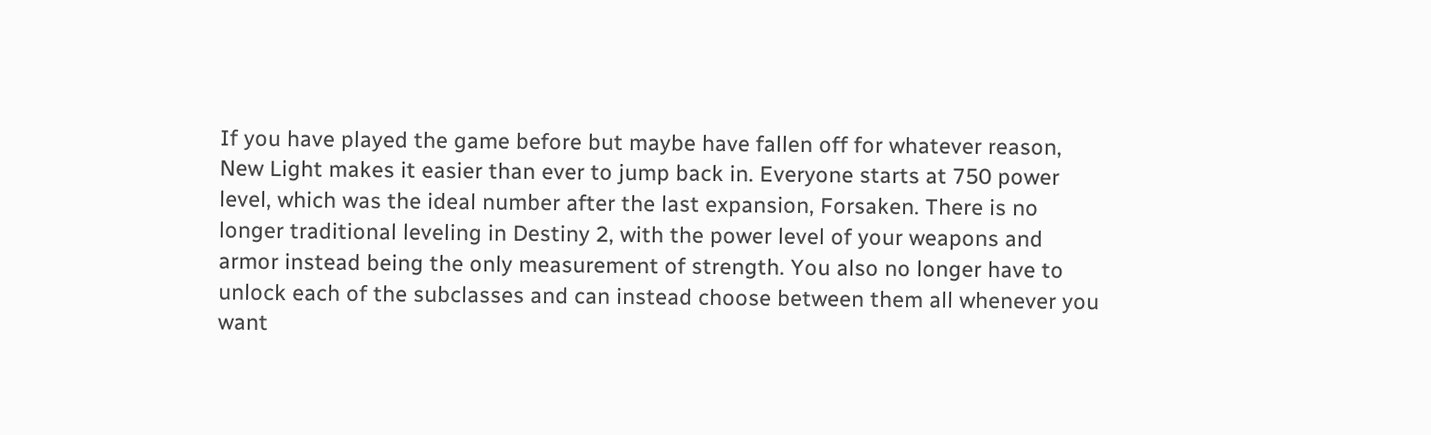If you have played the game before but maybe have fallen off for whatever reason, New Light makes it easier than ever to jump back in. Everyone starts at 750 power level, which was the ideal number after the last expansion, Forsaken. There is no longer traditional leveling in Destiny 2, with the power level of your weapons and armor instead being the only measurement of strength. You also no longer have to unlock each of the subclasses and can instead choose between them all whenever you want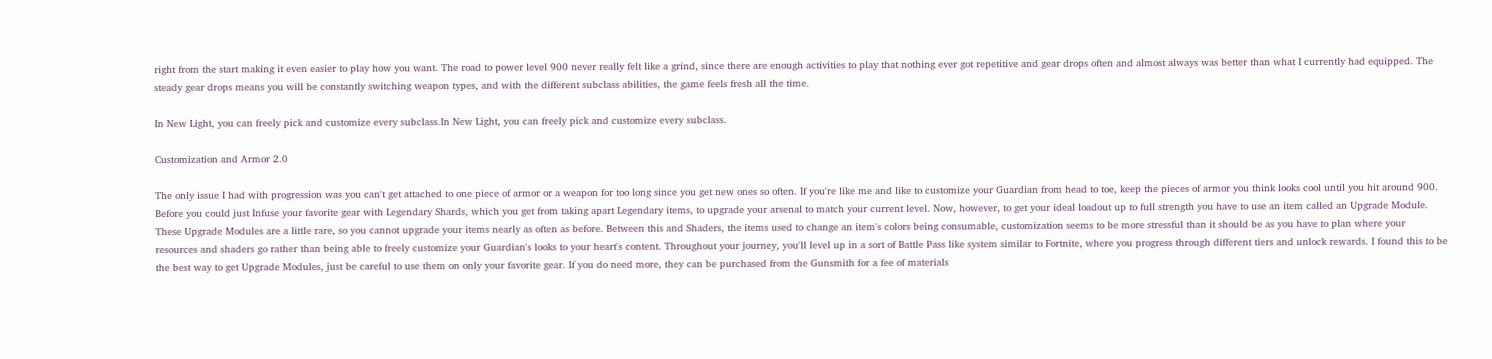right from the start making it even easier to play how you want. The road to power level 900 never really felt like a grind, since there are enough activities to play that nothing ever got repetitive and gear drops often and almost always was better than what I currently had equipped. The steady gear drops means you will be constantly switching weapon types, and with the different subclass abilities, the game feels fresh all the time.

In New Light, you can freely pick and customize every subclass.In New Light, you can freely pick and customize every subclass.

Customization and Armor 2.0

The only issue I had with progression was you can't get attached to one piece of armor or a weapon for too long since you get new ones so often. If you're like me and like to customize your Guardian from head to toe, keep the pieces of armor you think looks cool until you hit around 900. Before you could just Infuse your favorite gear with Legendary Shards, which you get from taking apart Legendary items, to upgrade your arsenal to match your current level. Now, however, to get your ideal loadout up to full strength you have to use an item called an Upgrade Module. These Upgrade Modules are a little rare, so you cannot upgrade your items nearly as often as before. Between this and Shaders, the items used to change an item's colors being consumable, customization seems to be more stressful than it should be as you have to plan where your resources and shaders go rather than being able to freely customize your Guardian's looks to your heart's content. Throughout your journey, you'll level up in a sort of Battle Pass like system similar to Fortnite, where you progress through different tiers and unlock rewards. I found this to be the best way to get Upgrade Modules, just be careful to use them on only your favorite gear. If you do need more, they can be purchased from the Gunsmith for a fee of materials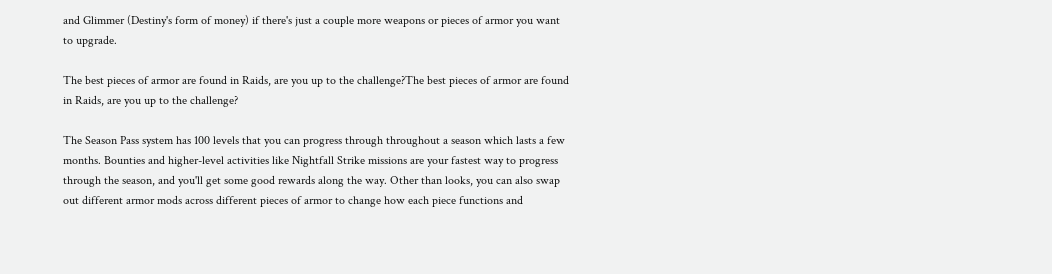and Glimmer (Destiny's form of money) if there's just a couple more weapons or pieces of armor you want to upgrade.

The best pieces of armor are found in Raids, are you up to the challenge?The best pieces of armor are found in Raids, are you up to the challenge?

The Season Pass system has 100 levels that you can progress through throughout a season which lasts a few months. Bounties and higher-level activities like Nightfall Strike missions are your fastest way to progress through the season, and you'll get some good rewards along the way. Other than looks, you can also swap out different armor mods across different pieces of armor to change how each piece functions and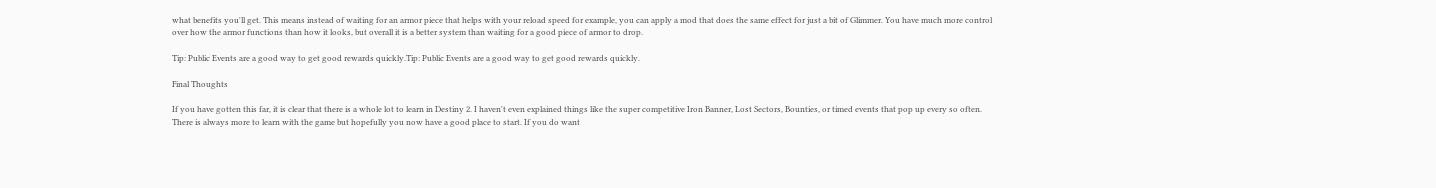what benefits you'll get. This means instead of waiting for an armor piece that helps with your reload speed for example, you can apply a mod that does the same effect for just a bit of Glimmer. You have much more control over how the armor functions than how it looks, but overall it is a better system than waiting for a good piece of armor to drop.

Tip: Public Events are a good way to get good rewards quickly.Tip: Public Events are a good way to get good rewards quickly.

Final Thoughts

If you have gotten this far, it is clear that there is a whole lot to learn in Destiny 2. I haven't even explained things like the super competitive Iron Banner, Lost Sectors, Bounties, or timed events that pop up every so often. There is always more to learn with the game but hopefully you now have a good place to start. If you do want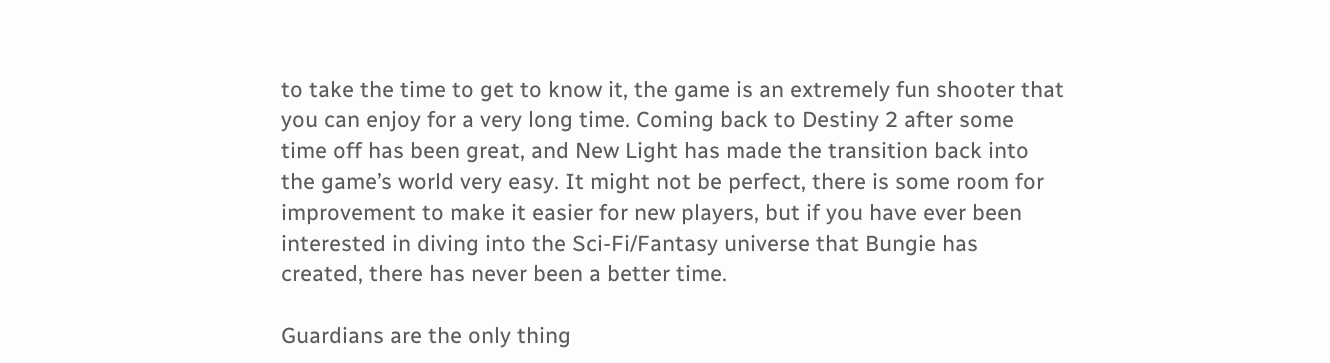to take the time to get to know it, the game is an extremely fun shooter that you can enjoy for a very long time. Coming back to Destiny 2 after some time off has been great, and New Light has made the transition back into the game’s world very easy. It might not be perfect, there is some room for improvement to make it easier for new players, but if you have ever been interested in diving into the Sci-Fi/Fantasy universe that Bungie has created, there has never been a better time.

Guardians are the only thing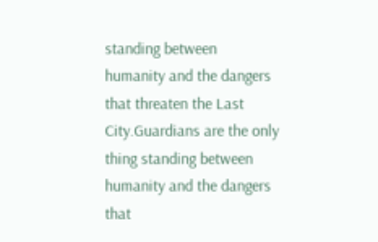standing between humanity and the dangers that threaten the Last City.Guardians are the only thing standing between humanity and the dangers that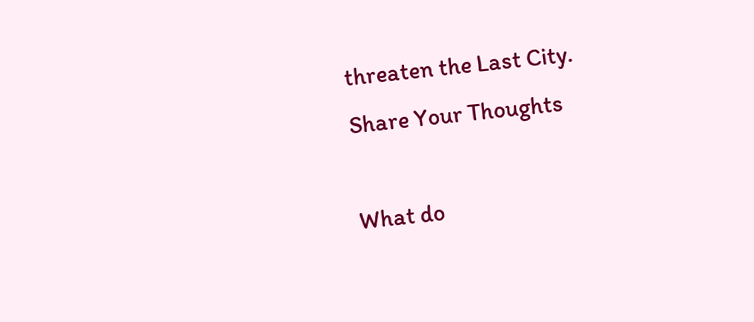threaten the Last City.
Share Your Thoughts

What do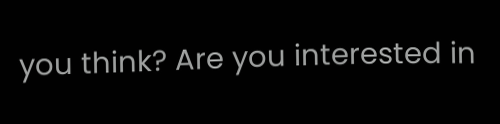you think? Are you interested in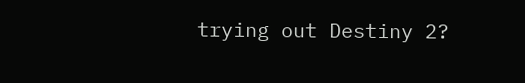trying out Destiny 2?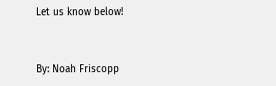Let us know below!


By: Noah Friscopp